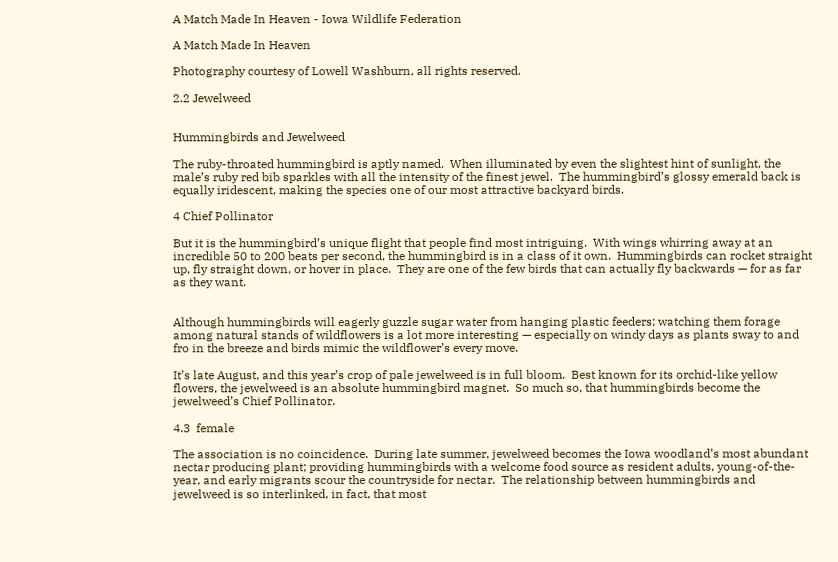A Match Made In Heaven - Iowa Wildlife Federation

A Match Made In Heaven

Photography courtesy of Lowell Washburn, all rights reserved.

2.2 Jewelweed


Hummingbirds and Jewelweed

The ruby-throated hummingbird is aptly named.  When illuminated by even the slightest hint of sunlight, the male’s ruby red bib sparkles with all the intensity of the finest jewel.  The hummingbird’s glossy emerald back is equally iridescent, making the species one of our most attractive backyard birds.

4 Chief Pollinator

But it is the hummingbird’s unique flight that people find most intriguing.  With wings whirring away at an incredible 50 to 200 beats per second, the hummingbird is in a class of it own.  Hummingbirds can rocket straight up, fly straight down, or hover in place.  They are one of the few birds that can actually fly backwards — for as far as they want.


Although hummingbirds will eagerly guzzle sugar water from hanging plastic feeders; watching them forage among natural stands of wildflowers is a lot more interesting — especially on windy days as plants sway to and fro in the breeze and birds mimic the wildflower’s every move.

It’s late August, and this year’s crop of pale jewelweed is in full bloom.  Best known for its orchid-like yellow flowers, the jewelweed is an absolute hummingbird magnet.  So much so, that hummingbirds become the jewelweed’s Chief Pollinator.

4.3  female

The association is no coincidence.  During late summer, jewelweed becomes the Iowa woodland’s most abundant nectar producing plant; providing hummingbirds with a welcome food source as resident adults, young-of-the-year, and early migrants scour the countryside for nectar.  The relationship between hummingbirds and jewelweed is so interlinked, in fact, that most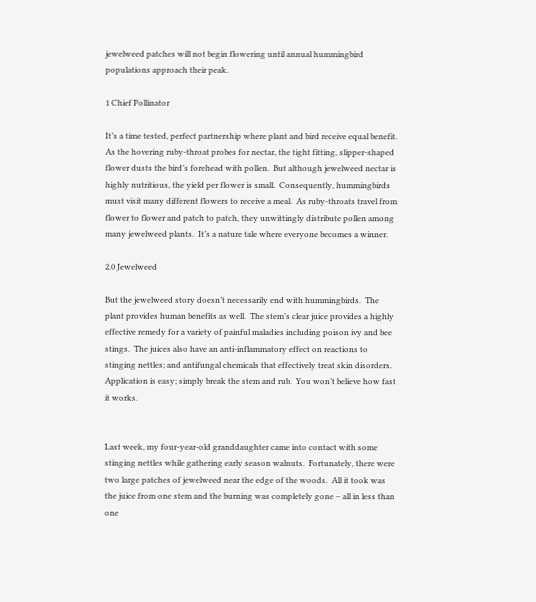jewelweed patches will not begin flowering until annual hummingbird populations approach their peak.

1 Chief Pollinator

It’s a time tested, perfect partnership where plant and bird receive equal benefit.  As the hovering ruby-throat probes for nectar, the tight fitting, slipper-shaped flower dusts the bird’s forehead with pollen.  But although jewelweed nectar is highly nutritious, the yield per flower is small.  Consequently, hummingbirds must visit many different flowers to receive a meal.  As ruby-throats travel from flower to flower and patch to patch, they unwittingly distribute pollen among many jewelweed plants.  It’s a nature tale where everyone becomes a winner.

2.0 Jewelweed

But the jewelweed story doesn’t necessarily end with hummingbirds.  The plant provides human benefits as well.  The stem’s clear juice provides a highly effective remedy for a variety of painful maladies including poison ivy and bee stings.  The juices also have an anti-inflammatory effect on reactions to stinging nettles; and antifungal chemicals that effectively treat skin disorders.  Application is easy; simply break the stem and rub.  You won’t believe how fast it works.


Last week, my four-year-old granddaughter came into contact with some stinging nettles while gathering early season walnuts.  Fortunately, there were two large patches of jewelweed near the edge of the woods.  All it took was the juice from one stem and the burning was completely gone – all in less than one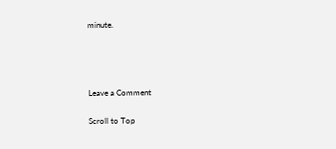minute.




Leave a Comment

Scroll to Top